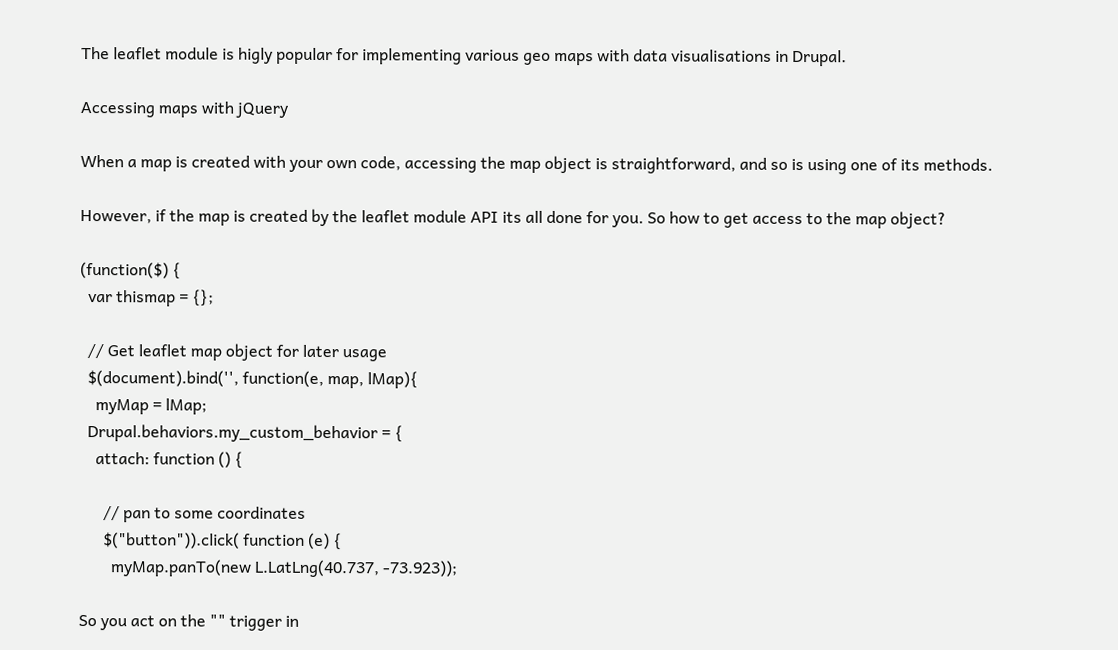The leaflet module is higly popular for implementing various geo maps with data visualisations in Drupal.

Accessing maps with jQuery

When a map is created with your own code, accessing the map object is straightforward, and so is using one of its methods.

However, if the map is created by the leaflet module API its all done for you. So how to get access to the map object?

(function($) {
  var thismap = {};

  // Get leaflet map object for later usage
  $(document).bind('', function(e, map, lMap){
    myMap = lMap;
  Drupal.behaviors.my_custom_behavior = {
    attach: function () {

      // pan to some coordinates
      $("button")).click( function (e) {
        myMap.panTo(new L.LatLng(40.737, -73.923));

So you act on the "" trigger in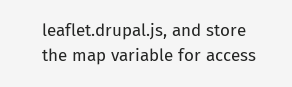leaflet.drupal.js, and store the map variable for access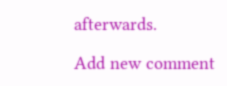afterwards.

Add new comment